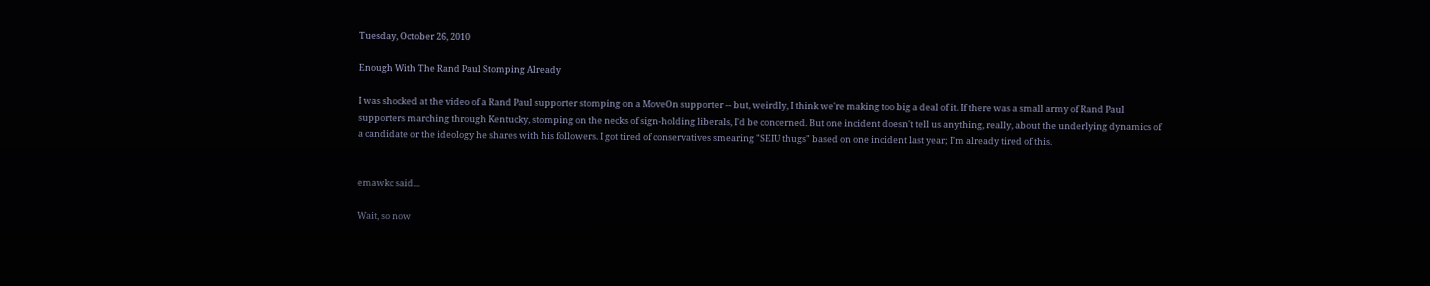Tuesday, October 26, 2010

Enough With The Rand Paul Stomping Already

I was shocked at the video of a Rand Paul supporter stomping on a MoveOn supporter -- but, weirdly, I think we're making too big a deal of it. If there was a small army of Rand Paul supporters marching through Kentucky, stomping on the necks of sign-holding liberals, I'd be concerned. But one incident doesn't tell us anything, really, about the underlying dynamics of a candidate or the ideology he shares with his followers. I got tired of conservatives smearing "SEIU thugs" based on one incident last year; I'm already tired of this.


emawkc said...

Wait, so now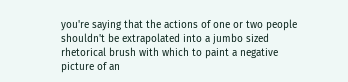you're saying that the actions of one or two people shouldn't be extrapolated into a jumbo sized rhetorical brush with which to paint a negative picture of an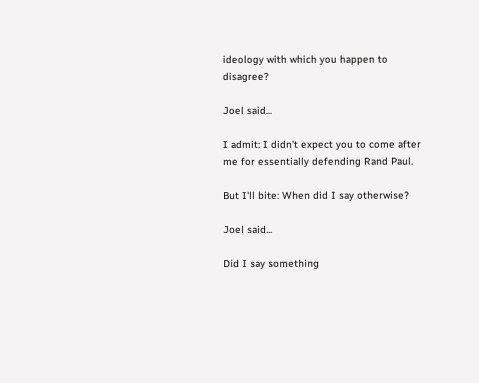ideology with which you happen to disagree?

Joel said...

I admit: I didn't expect you to come after me for essentially defending Rand Paul.

But I'll bite: When did I say otherwise?

Joel said...

Did I say something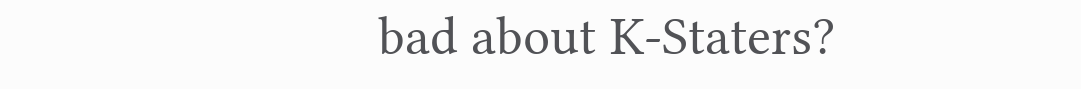bad about K-Staters?